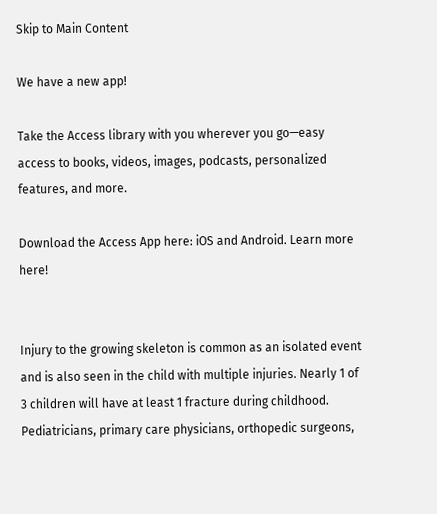Skip to Main Content

We have a new app!

Take the Access library with you wherever you go—easy access to books, videos, images, podcasts, personalized features, and more.

Download the Access App here: iOS and Android. Learn more here!


Injury to the growing skeleton is common as an isolated event and is also seen in the child with multiple injuries. Nearly 1 of 3 children will have at least 1 fracture during childhood. Pediatricians, primary care physicians, orthopedic surgeons,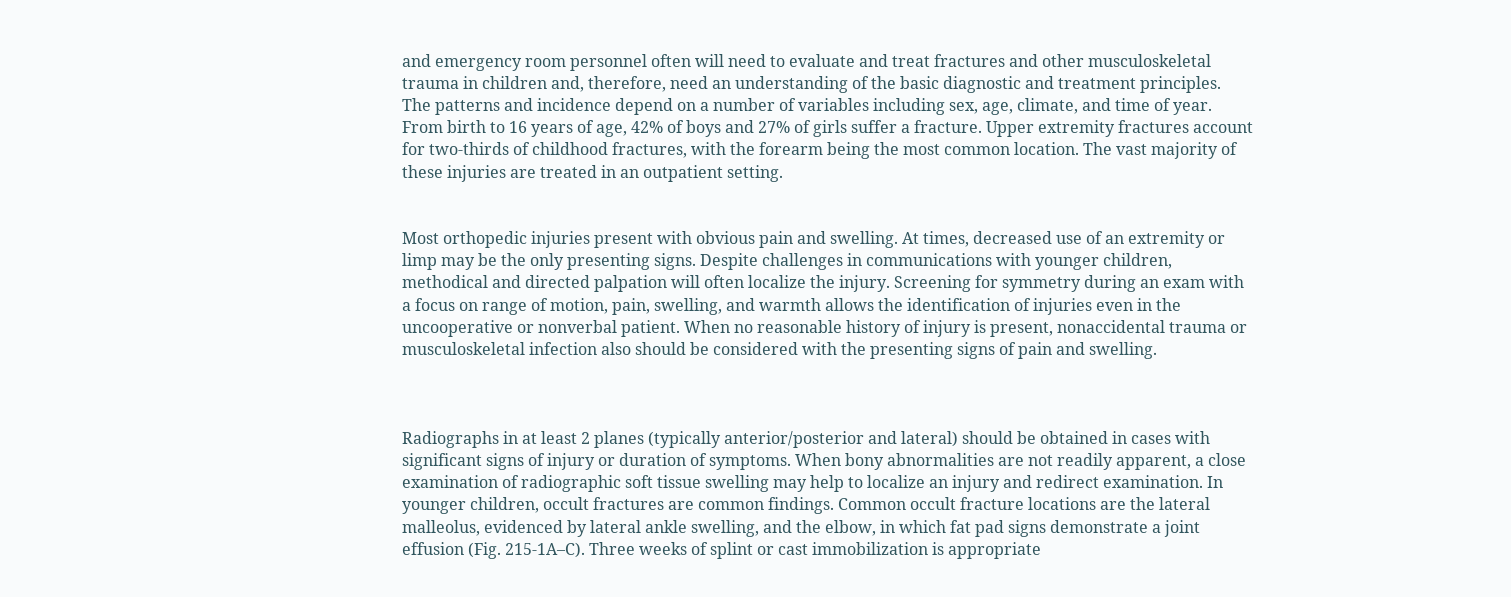and emergency room personnel often will need to evaluate and treat fractures and other musculoskeletal trauma in children and, therefore, need an understanding of the basic diagnostic and treatment principles. The patterns and incidence depend on a number of variables including sex, age, climate, and time of year. From birth to 16 years of age, 42% of boys and 27% of girls suffer a fracture. Upper extremity fractures account for two-thirds of childhood fractures, with the forearm being the most common location. The vast majority of these injuries are treated in an outpatient setting.


Most orthopedic injuries present with obvious pain and swelling. At times, decreased use of an extremity or limp may be the only presenting signs. Despite challenges in communications with younger children, methodical and directed palpation will often localize the injury. Screening for symmetry during an exam with a focus on range of motion, pain, swelling, and warmth allows the identification of injuries even in the uncooperative or nonverbal patient. When no reasonable history of injury is present, nonaccidental trauma or musculoskeletal infection also should be considered with the presenting signs of pain and swelling.



Radiographs in at least 2 planes (typically anterior/posterior and lateral) should be obtained in cases with significant signs of injury or duration of symptoms. When bony abnormalities are not readily apparent, a close examination of radiographic soft tissue swelling may help to localize an injury and redirect examination. In younger children, occult fractures are common findings. Common occult fracture locations are the lateral malleolus, evidenced by lateral ankle swelling, and the elbow, in which fat pad signs demonstrate a joint effusion (Fig. 215-1A–C). Three weeks of splint or cast immobilization is appropriate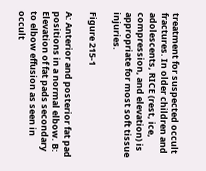treatment for suspected occult fractures. In older children and adolescents, RICE (rest, ice, compression, and elevation) is appropriate for most soft tissue injuries.

Figure 215-1

A: Anterior and posterior fat pad positions in a normal elbow. B: Elevation of fat pads secondary to elbow effusion as seen in occult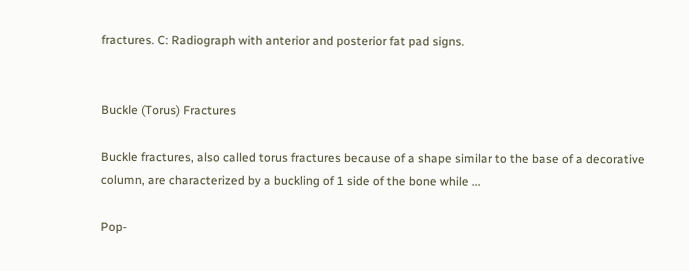fractures. C: Radiograph with anterior and posterior fat pad signs.


Buckle (Torus) Fractures

Buckle fractures, also called torus fractures because of a shape similar to the base of a decorative column, are characterized by a buckling of 1 side of the bone while ...

Pop-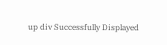up div Successfully Displayed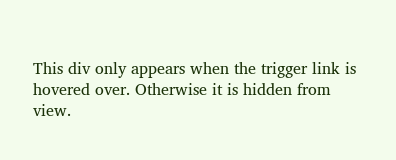This div only appears when the trigger link is hovered over. Otherwise it is hidden from view.